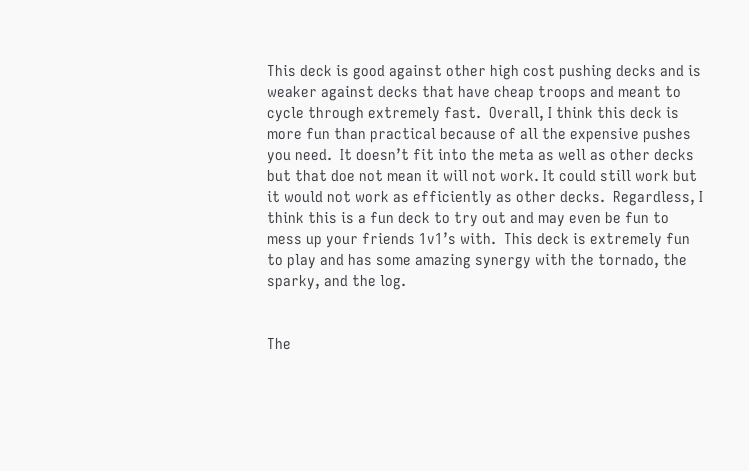This deck is good against other high cost pushing decks and is weaker against decks that have cheap troops and meant to cycle through extremely fast.  Overall, I think this deck is more fun than practical because of all the expensive pushes you need.  It doesn’t fit into the meta as well as other decks but that doe not mean it will not work. It could still work but it would not work as efficiently as other decks.  Regardless, I think this is a fun deck to try out and may even be fun to mess up your friends 1v1’s with.  This deck is extremely fun to play and has some amazing synergy with the tornado, the sparky, and the log.


The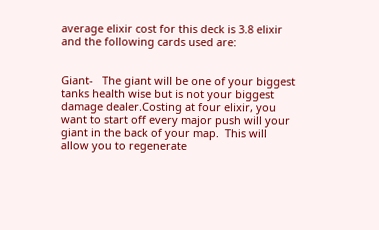average elixir cost for this deck is 3.8 elixir  and the following cards used are:


Giant-   The giant will be one of your biggest tanks health wise but is not your biggest damage dealer.Costing at four elixir, you want to start off every major push will your giant in the back of your map.  This will allow you to regenerate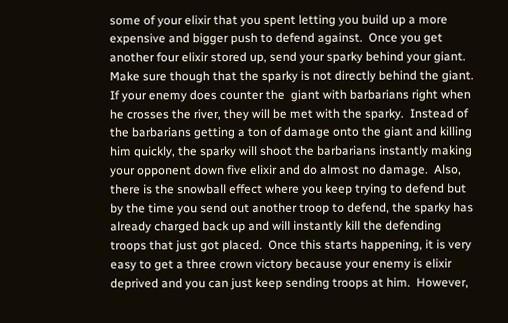some of your elixir that you spent letting you build up a more expensive and bigger push to defend against.  Once you get another four elixir stored up, send your sparky behind your giant.  Make sure though that the sparky is not directly behind the giant.  If your enemy does counter the  giant with barbarians right when he crosses the river, they will be met with the sparky.  Instead of the barbarians getting a ton of damage onto the giant and killing him quickly, the sparky will shoot the barbarians instantly making your opponent down five elixir and do almost no damage.  Also, there is the snowball effect where you keep trying to defend but by the time you send out another troop to defend, the sparky has already charged back up and will instantly kill the defending troops that just got placed.  Once this starts happening, it is very easy to get a three crown victory because your enemy is elixir deprived and you can just keep sending troops at him.  However,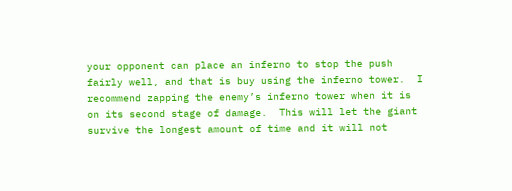your opponent can place an inferno to stop the push fairly well, and that is buy using the inferno tower.  I recommend zapping the enemy’s inferno tower when it is on its second stage of damage.  This will let the giant survive the longest amount of time and it will not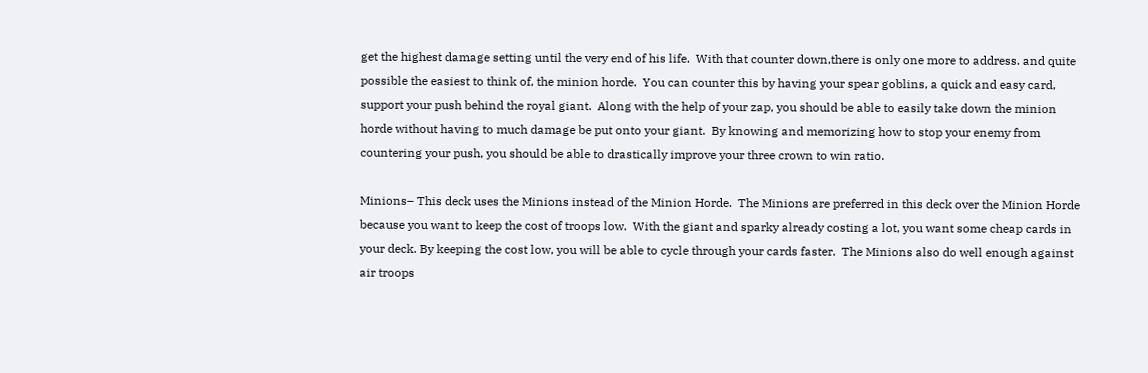get the highest damage setting until the very end of his life.  With that counter down,there is only one more to address. and quite possible the easiest to think of, the minion horde.  You can counter this by having your spear goblins, a quick and easy card, support your push behind the royal giant.  Along with the help of your zap, you should be able to easily take down the minion horde without having to much damage be put onto your giant.  By knowing and memorizing how to stop your enemy from countering your push, you should be able to drastically improve your three crown to win ratio.

Minions– This deck uses the Minions instead of the Minion Horde.  The Minions are preferred in this deck over the Minion Horde because you want to keep the cost of troops low.  With the giant and sparky already costing a lot, you want some cheap cards in your deck. By keeping the cost low, you will be able to cycle through your cards faster.  The Minions also do well enough against air troops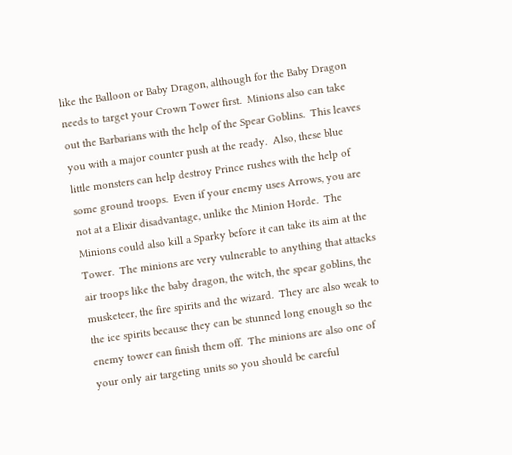like the Balloon or Baby Dragon, although for the Baby Dragon needs to target your Crown Tower first.  Minions also can take out the Barbarians with the help of the Spear Goblins.  This leaves you with a major counter push at the ready.  Also, these blue little monsters can help destroy Prince rushes with the help of some ground troops.  Even if your enemy uses Arrows, you are not at a Elixir disadvantage, unlike the Minion Horde.  The Minions could also kill a Sparky before it can take its aim at the Tower.  The minions are very vulnerable to anything that attacks air troops like the baby dragon, the witch, the spear goblins, the musketeer, the fire spirits and the wizard.  They are also weak to the ice spirits because they can be stunned long enough so the enemy tower can finish them off.  The minions are also one of your only air targeting units so you should be careful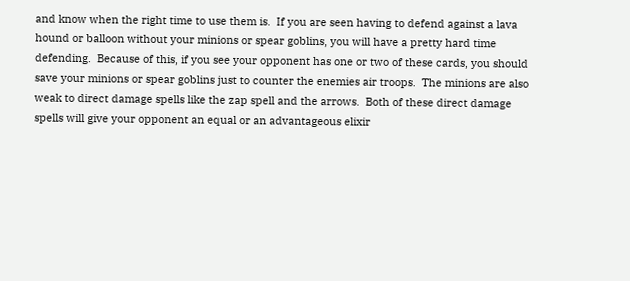and know when the right time to use them is.  If you are seen having to defend against a lava hound or balloon without your minions or spear goblins, you will have a pretty hard time defending.  Because of this, if you see your opponent has one or two of these cards, you should save your minions or spear goblins just to counter the enemies air troops.  The minions are also weak to direct damage spells like the zap spell and the arrows.  Both of these direct damage spells will give your opponent an equal or an advantageous elixir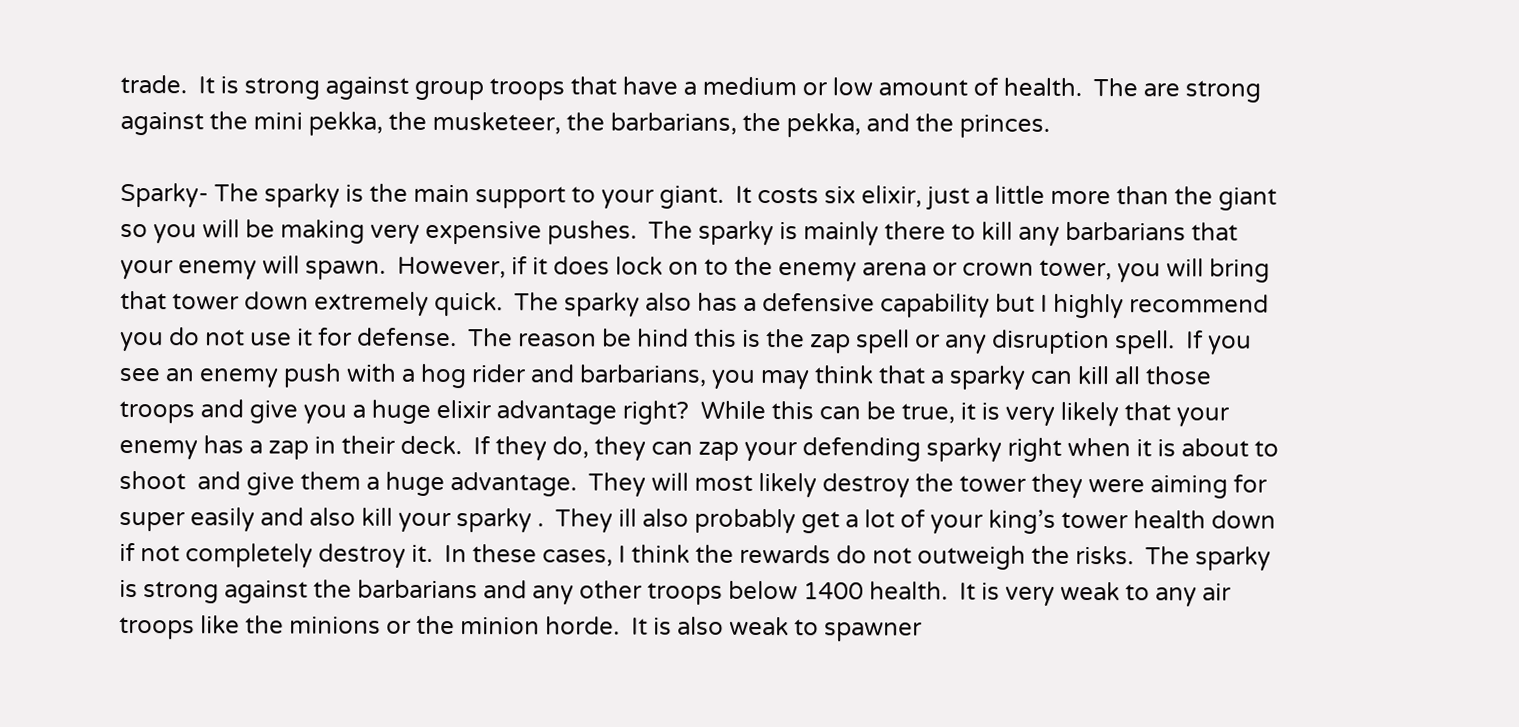trade.  It is strong against group troops that have a medium or low amount of health.  The are strong against the mini pekka, the musketeer, the barbarians, the pekka, and the princes.

Sparky- The sparky is the main support to your giant.  It costs six elixir, just a little more than the giant so you will be making very expensive pushes.  The sparky is mainly there to kill any barbarians that your enemy will spawn.  However, if it does lock on to the enemy arena or crown tower, you will bring that tower down extremely quick.  The sparky also has a defensive capability but I highly recommend you do not use it for defense.  The reason be hind this is the zap spell or any disruption spell.  If you see an enemy push with a hog rider and barbarians, you may think that a sparky can kill all those troops and give you a huge elixir advantage right?  While this can be true, it is very likely that your enemy has a zap in their deck.  If they do, they can zap your defending sparky right when it is about to shoot  and give them a huge advantage.  They will most likely destroy the tower they were aiming for super easily and also kill your sparky .  They ill also probably get a lot of your king’s tower health down if not completely destroy it.  In these cases, I think the rewards do not outweigh the risks.  The sparky is strong against the barbarians and any other troops below 1400 health.  It is very weak to any air troops like the minions or the minion horde.  It is also weak to spawner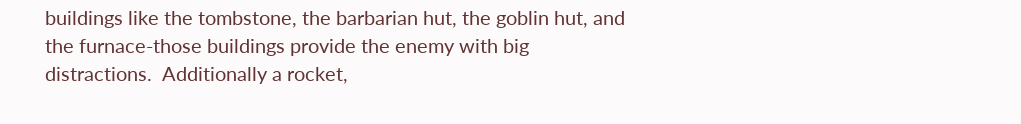buildings like the tombstone, the barbarian hut, the goblin hut, and the furnace-those buildings provide the enemy with big distractions.  Additionally a rocket,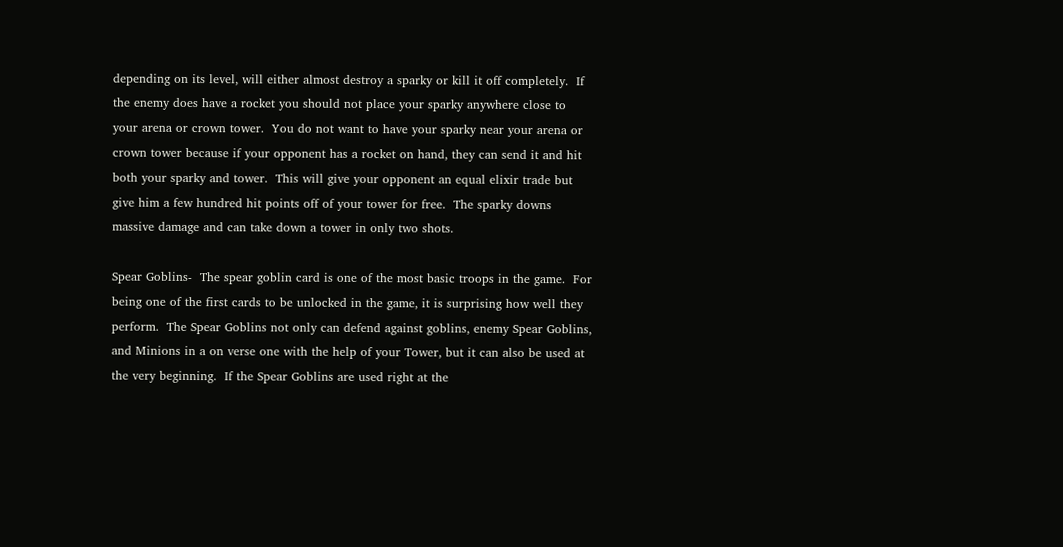depending on its level, will either almost destroy a sparky or kill it off completely.  If the enemy does have a rocket you should not place your sparky anywhere close to your arena or crown tower.  You do not want to have your sparky near your arena or crown tower because if your opponent has a rocket on hand, they can send it and hit both your sparky and tower.  This will give your opponent an equal elixir trade but give him a few hundred hit points off of your tower for free.  The sparky downs massive damage and can take down a tower in only two shots.

Spear Goblins-  The spear goblin card is one of the most basic troops in the game.  For being one of the first cards to be unlocked in the game, it is surprising how well they perform.  The Spear Goblins not only can defend against goblins, enemy Spear Goblins, and Minions in a on verse one with the help of your Tower, but it can also be used at the very beginning.  If the Spear Goblins are used right at the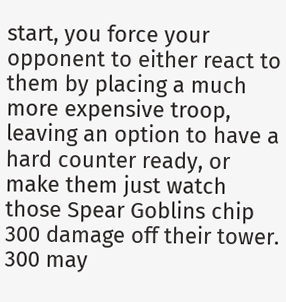start, you force your opponent to either react to them by placing a much more expensive troop, leaving an option to have a hard counter ready, or make them just watch those Spear Goblins chip 300 damage off their tower.  300 may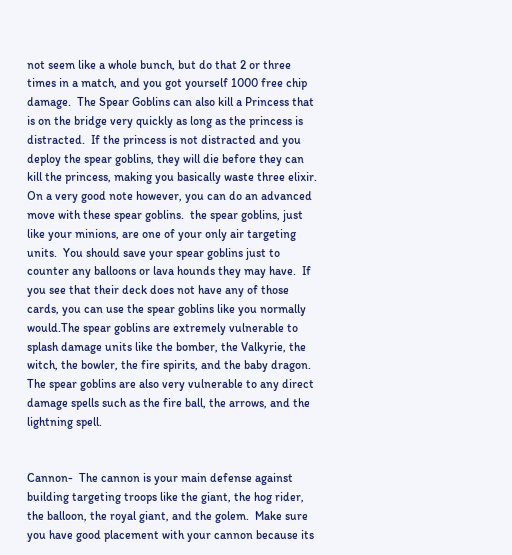not seem like a whole bunch, but do that 2 or three times in a match, and you got yourself 1000 free chip damage.  The Spear Goblins can also kill a Princess that is on the bridge very quickly as long as the princess is distracted.  If the princess is not distracted and you deploy the spear goblins, they will die before they can kill the princess, making you basically waste three elixir.  On a very good note however, you can do an advanced move with these spear goblins.  the spear goblins, just like your minions, are one of your only air targeting units.  You should save your spear goblins just to counter any balloons or lava hounds they may have.  If you see that their deck does not have any of those cards, you can use the spear goblins like you normally would.The spear goblins are extremely vulnerable to splash damage units like the bomber, the Valkyrie, the witch, the bowler, the fire spirits, and the baby dragon.  The spear goblins are also very vulnerable to any direct damage spells such as the fire ball, the arrows, and the lightning spell.


Cannon-  The cannon is your main defense against building targeting troops like the giant, the hog rider, the balloon, the royal giant, and the golem.  Make sure you have good placement with your cannon because its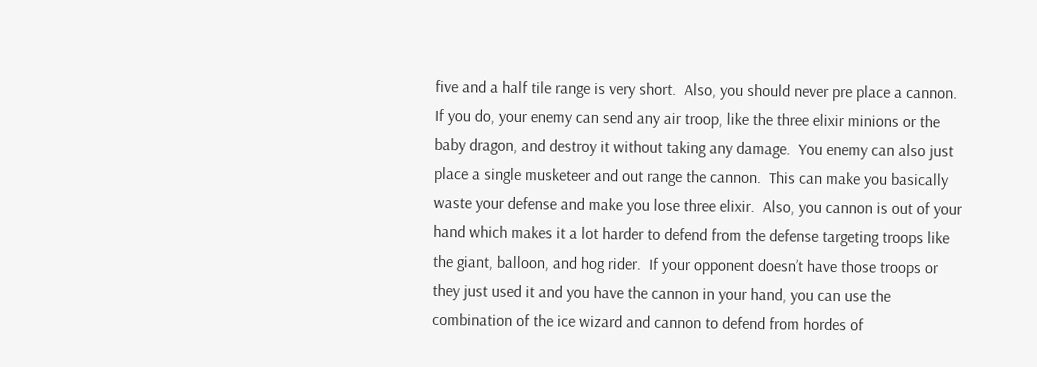five and a half tile range is very short.  Also, you should never pre place a cannon.  If you do, your enemy can send any air troop, like the three elixir minions or the baby dragon, and destroy it without taking any damage.  You enemy can also just place a single musketeer and out range the cannon.  This can make you basically waste your defense and make you lose three elixir.  Also, you cannon is out of your hand which makes it a lot harder to defend from the defense targeting troops like the giant, balloon, and hog rider.  If your opponent doesn’t have those troops or they just used it and you have the cannon in your hand, you can use the combination of the ice wizard and cannon to defend from hordes of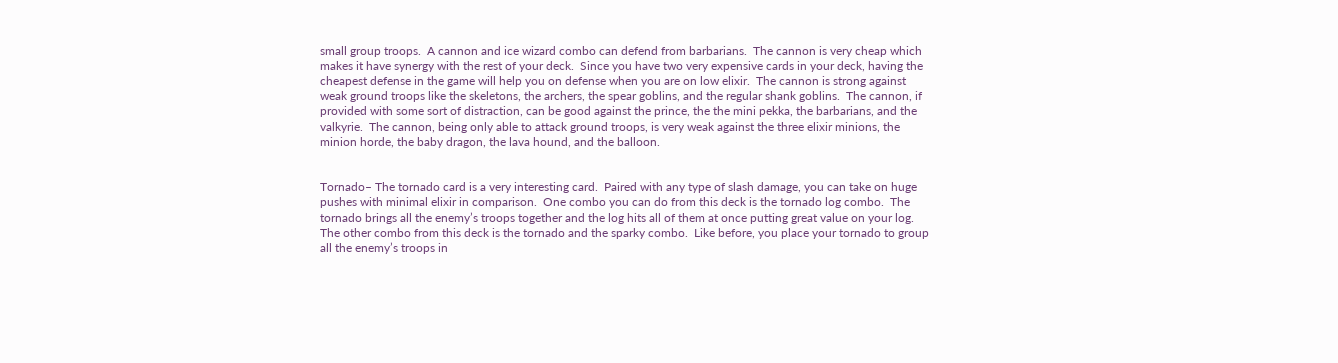small group troops.  A cannon and ice wizard combo can defend from barbarians.  The cannon is very cheap which makes it have synergy with the rest of your deck.  Since you have two very expensive cards in your deck, having the cheapest defense in the game will help you on defense when you are on low elixir.  The cannon is strong against weak ground troops like the skeletons, the archers, the spear goblins, and the regular shank goblins.  The cannon, if provided with some sort of distraction, can be good against the prince, the the mini pekka, the barbarians, and the valkyrie.  The cannon, being only able to attack ground troops, is very weak against the three elixir minions, the minion horde, the baby dragon, the lava hound, and the balloon.


Tornado– The tornado card is a very interesting card.  Paired with any type of slash damage, you can take on huge pushes with minimal elixir in comparison.  One combo you can do from this deck is the tornado log combo.  The tornado brings all the enemy’s troops together and the log hits all of them at once putting great value on your log.  The other combo from this deck is the tornado and the sparky combo.  Like before, you place your tornado to group all the enemy’s troops in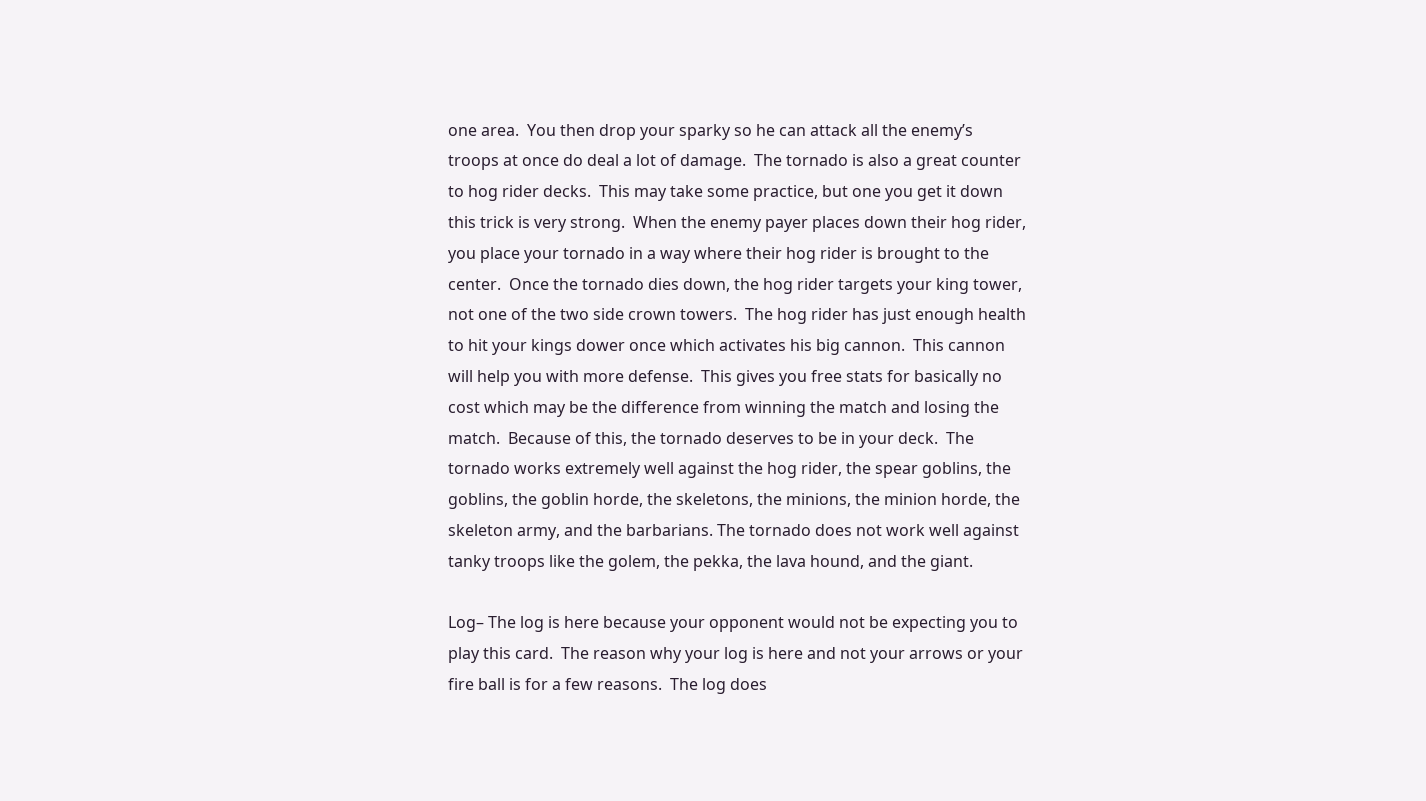one area.  You then drop your sparky so he can attack all the enemy’s troops at once do deal a lot of damage.  The tornado is also a great counter to hog rider decks.  This may take some practice, but one you get it down this trick is very strong.  When the enemy payer places down their hog rider, you place your tornado in a way where their hog rider is brought to the center.  Once the tornado dies down, the hog rider targets your king tower, not one of the two side crown towers.  The hog rider has just enough health to hit your kings dower once which activates his big cannon.  This cannon will help you with more defense.  This gives you free stats for basically no cost which may be the difference from winning the match and losing the match.  Because of this, the tornado deserves to be in your deck.  The tornado works extremely well against the hog rider, the spear goblins, the goblins, the goblin horde, the skeletons, the minions, the minion horde, the skeleton army, and the barbarians. The tornado does not work well against tanky troops like the golem, the pekka, the lava hound, and the giant.

Log– The log is here because your opponent would not be expecting you to play this card.  The reason why your log is here and not your arrows or your fire ball is for a few reasons.  The log does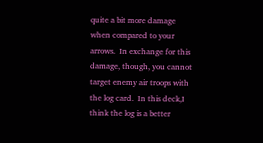quite a bit more damage when compared to your arrows.  In exchange for this damage, though, you cannot target enemy air troops with the log card.  In this deck,I think the log is a better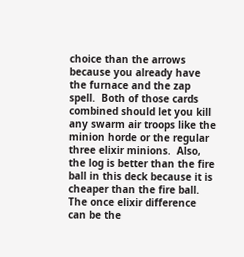choice than the arrows because you already have the furnace and the zap spell.  Both of those cards combined should let you kill any swarm air troops like the minion horde or the regular three elixir minions.  Also, the log is better than the fire ball in this deck because it is cheaper than the fire ball.  The once elixir difference can be the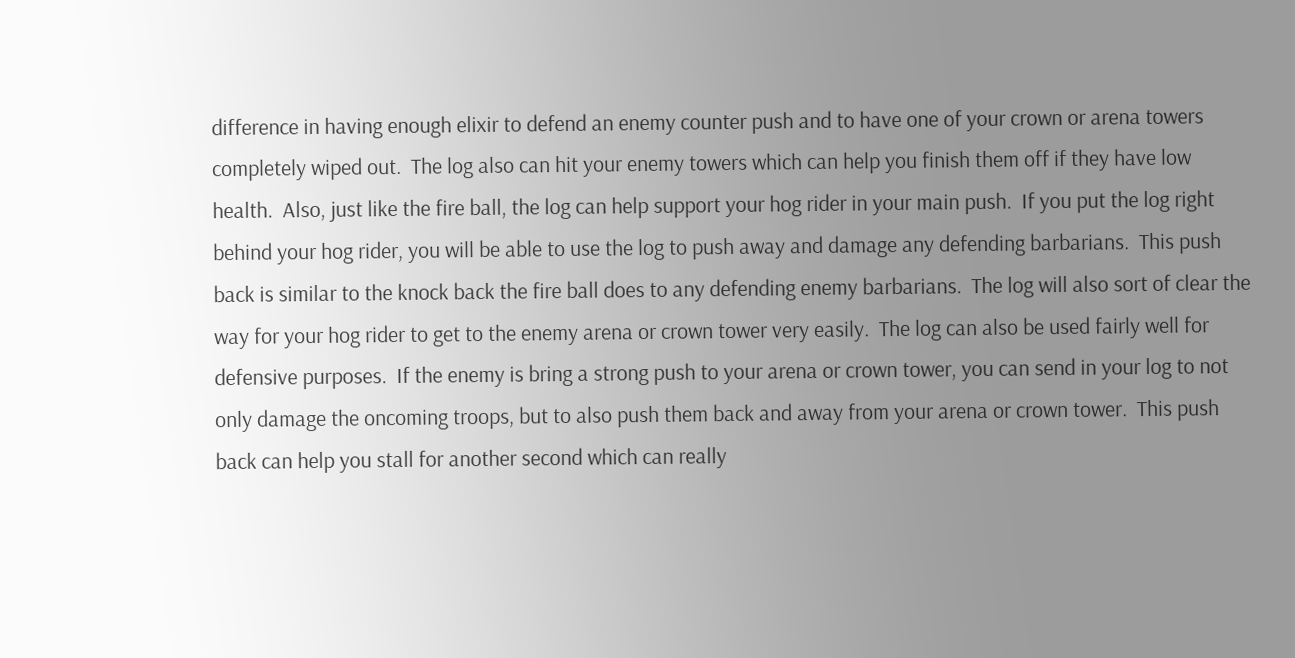difference in having enough elixir to defend an enemy counter push and to have one of your crown or arena towers completely wiped out.  The log also can hit your enemy towers which can help you finish them off if they have low health.  Also, just like the fire ball, the log can help support your hog rider in your main push.  If you put the log right behind your hog rider, you will be able to use the log to push away and damage any defending barbarians.  This push back is similar to the knock back the fire ball does to any defending enemy barbarians.  The log will also sort of clear the way for your hog rider to get to the enemy arena or crown tower very easily.  The log can also be used fairly well for defensive purposes.  If the enemy is bring a strong push to your arena or crown tower, you can send in your log to not only damage the oncoming troops, but to also push them back and away from your arena or crown tower.  This push back can help you stall for another second which can really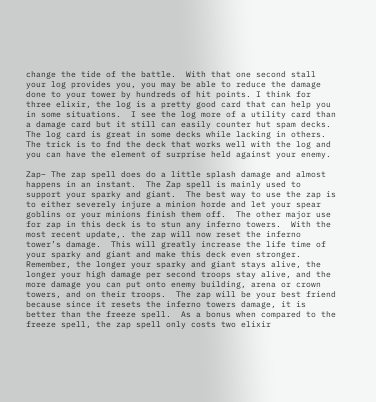change the tide of the battle.  With that one second stall your log provides you, you may be able to reduce the damage done to your tower by hundreds of hit points. I think for three elixir, the log is a pretty good card that can help you in some situations.  I see the log more of a utility card than a damage card but it still can easily counter hut spam decks.  The log card is great in some decks while lacking in others.  The trick is to fnd the deck that works well with the log and you can have the element of surprise held against your enemy.

Zap– The zap spell does do a little splash damage and almost happens in an instant.  The Zap spell is mainly used to support your sparky and giant.  The best way to use the zap is to either severely injure a minion horde and let your spear goblins or your minions finish them off.  The other major use for zap in this deck is to stun any inferno towers.  With the most recent update,. the zap will now reset the inferno tower’s damage.  This will greatly increase the life time of your sparky and giant and make this deck even stronger.  Remember, the longer your sparky and giant stays alive, the longer your high damage per second troops stay alive, and the more damage you can put onto enemy building, arena or crown towers, and on their troops.  The zap will be your best friend because since it resets the inferno towers damage, it is better than the freeze spell.  As a bonus when compared to the freeze spell, the zap spell only costs two elixir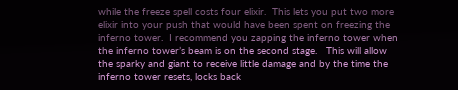while the freeze spell costs four elixir.  This lets you put two more elixir into your push that would have been spent on freezing the inferno tower.  I recommend you zapping the inferno tower when the inferno tower’s beam is on the second stage.   This will allow the sparky and giant to receive little damage and by the time the inferno tower resets, locks back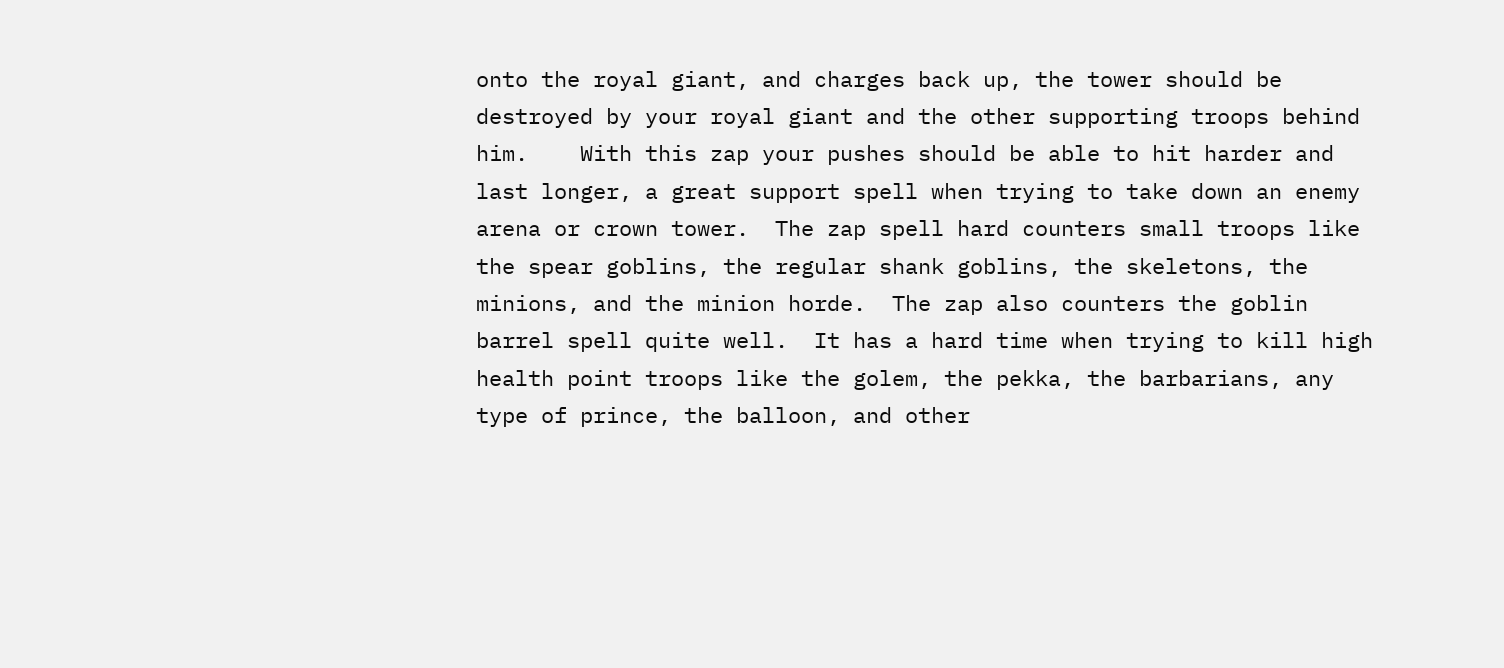onto the royal giant, and charges back up, the tower should be destroyed by your royal giant and the other supporting troops behind him.    With this zap your pushes should be able to hit harder and last longer, a great support spell when trying to take down an enemy arena or crown tower.  The zap spell hard counters small troops like the spear goblins, the regular shank goblins, the skeletons, the minions, and the minion horde.  The zap also counters the goblin barrel spell quite well.  It has a hard time when trying to kill high health point troops like the golem, the pekka, the barbarians, any type of prince, the balloon, and other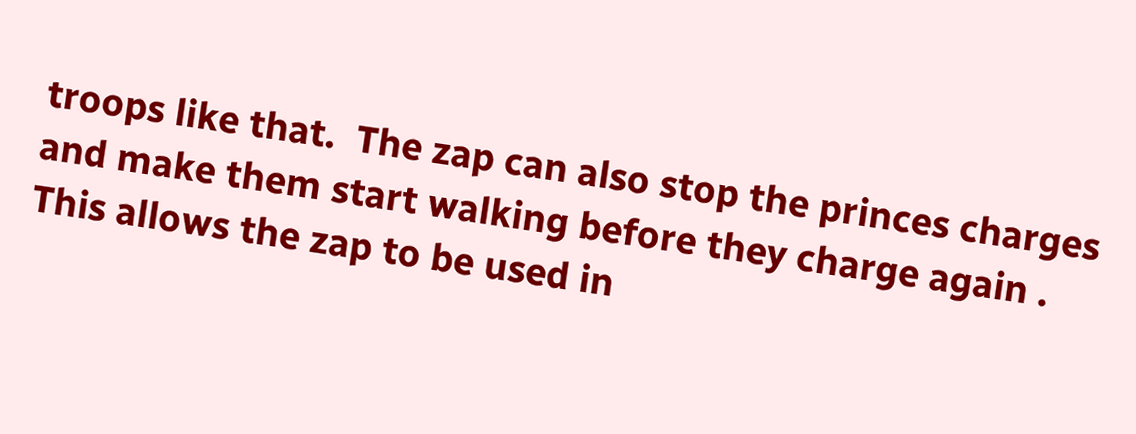troops like that.  The zap can also stop the princes charges and make them start walking before they charge again .  This allows the zap to be used in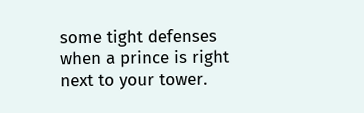some tight defenses when a prince is right next to your tower.